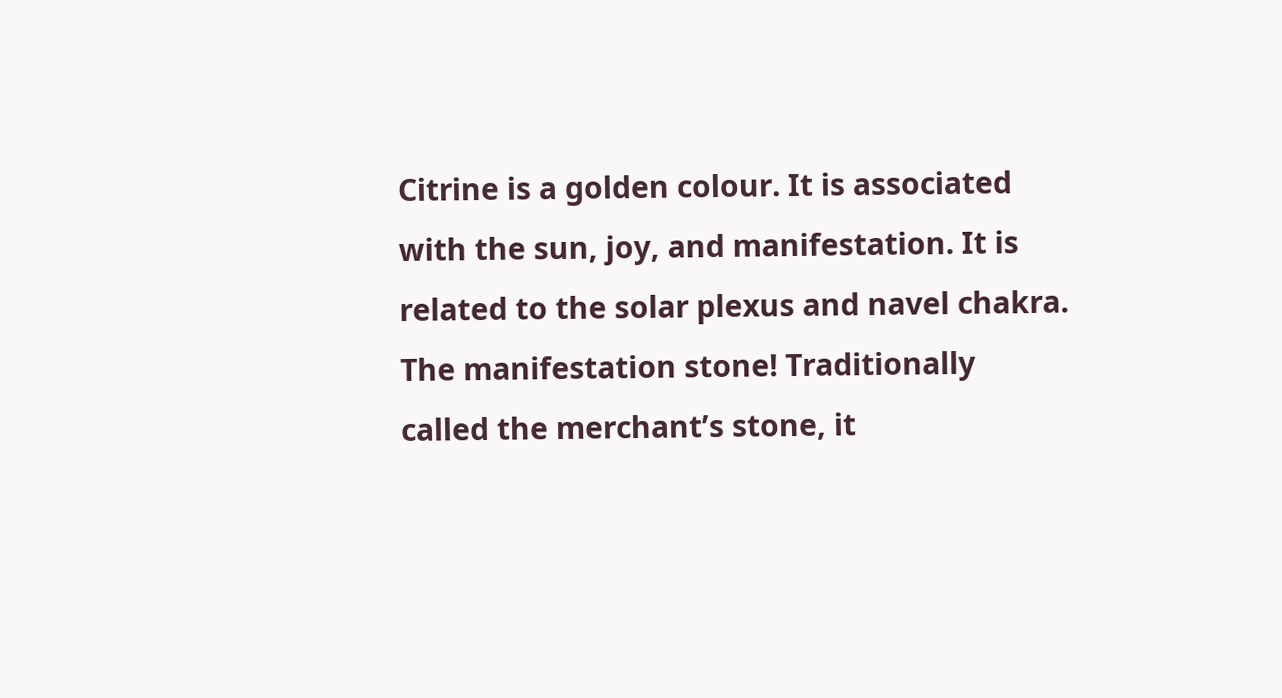Citrine is a golden colour. It is associated with the sun, joy, and manifestation. It is related to the solar plexus and navel chakra. The manifestation stone! Traditionally called the merchant’s stone, it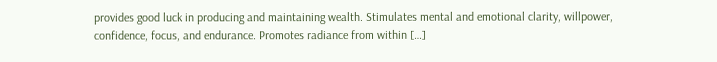provides good luck in producing and maintaining wealth. Stimulates mental and emotional clarity, willpower, confidence, focus, and endurance. Promotes radiance from within […]